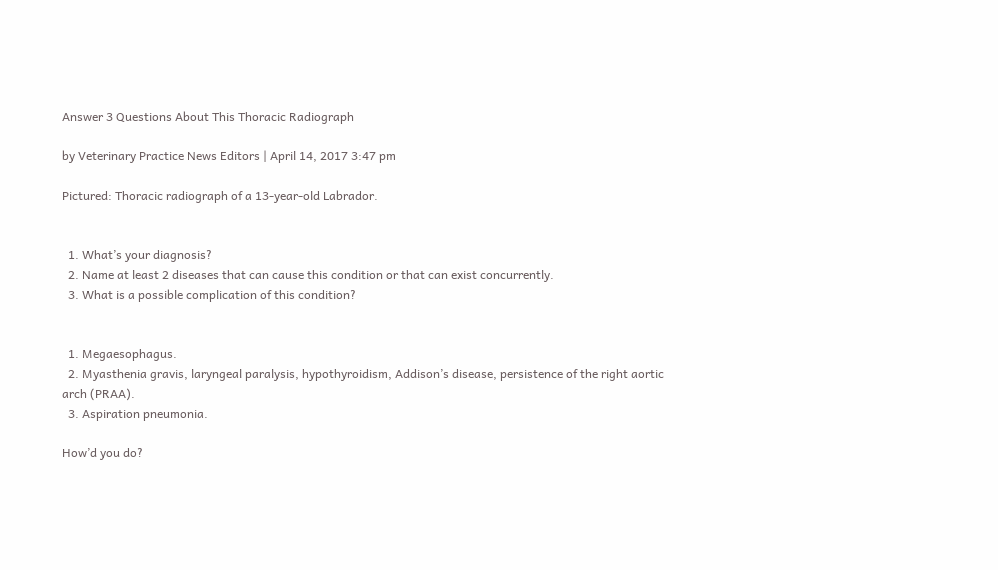Answer 3 Questions About This Thoracic Radiograph

by Veterinary Practice News Editors | April 14, 2017 3:47 pm

Pictured: Thoracic radiograph of a 13-year-old Labrador.


  1. What’s your diagnosis?
  2. Name at least 2 diseases that can cause this condition or that can exist concurrently.
  3. What is a possible complication of this condition?


  1. Megaesophagus.
  2. Myasthenia gravis, laryngeal paralysis, hypothyroidism, Addison’s disease, persistence of the right aortic arch (PRAA).
  3. Aspiration pneumonia.

How’d you do?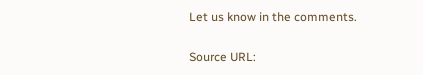Let us know in the comments.

Source URL: